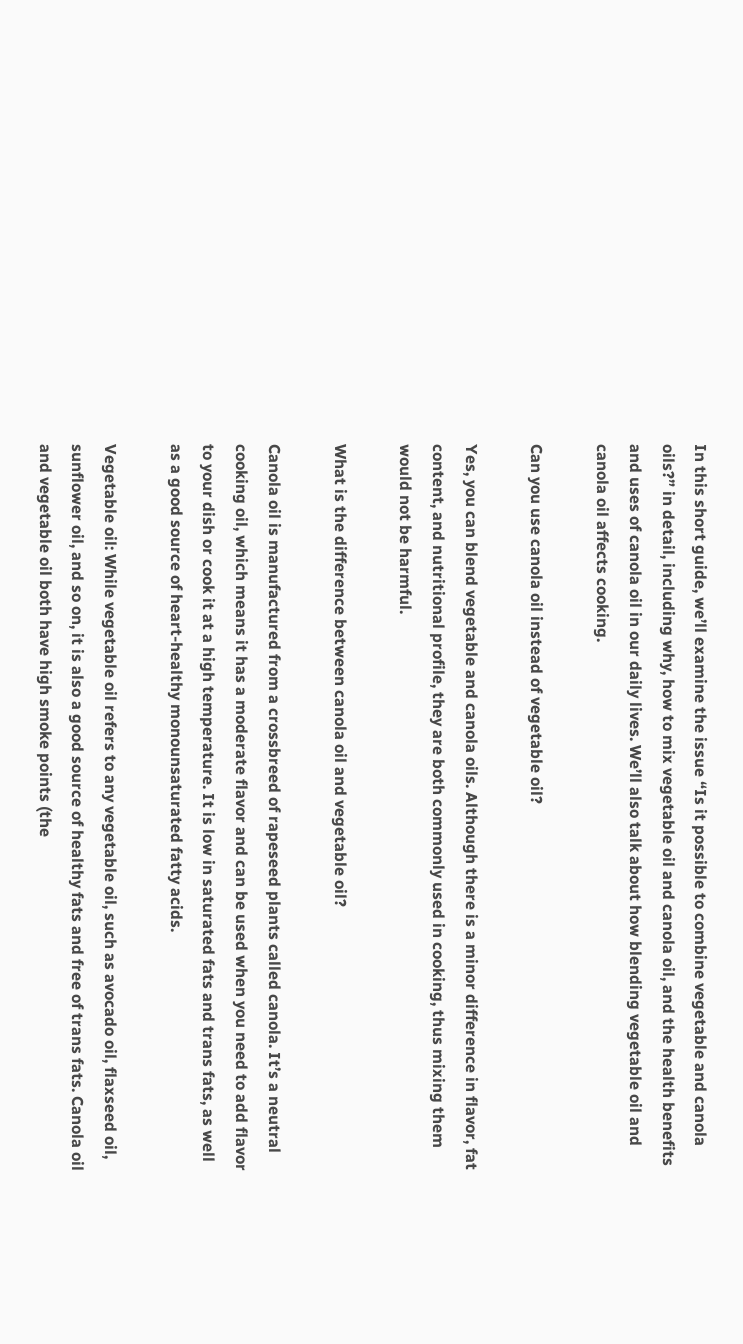In this short guide, we’ll examine the issue “Is it possible to combine vegetable and canola oils?” in detail, including why, how to mix vegetable oil and canola oil, and the health benefits and uses of canola oil in our daily lives. We’ll also talk about how blending vegetable oil and canola oil affects cooking.

Can you use canola oil instead of vegetable oil?

Yes, you can blend vegetable and canola oils. Although there is a minor difference in flavor, fat content, and nutritional profile, they are both commonly used in cooking, thus mixing them would not be harmful.

What is the difference between canola oil and vegetable oil?

Canola oil is manufactured from a crossbreed of rapeseed plants called canola. It’s a neutral cooking oil, which means it has a moderate flavor and can be used when you need to add flavor to your dish or cook it at a high temperature. It is low in saturated fats and trans fats, as well as a good source of heart-healthy monounsaturated fatty acids.

Vegetable oil: While vegetable oil refers to any vegetable oil, such as avocado oil, flaxseed oil, sunflower oil, and so on, it is also a good source of healthy fats and free of trans fats. Canola oil and vegetable oil both have high smoke points (the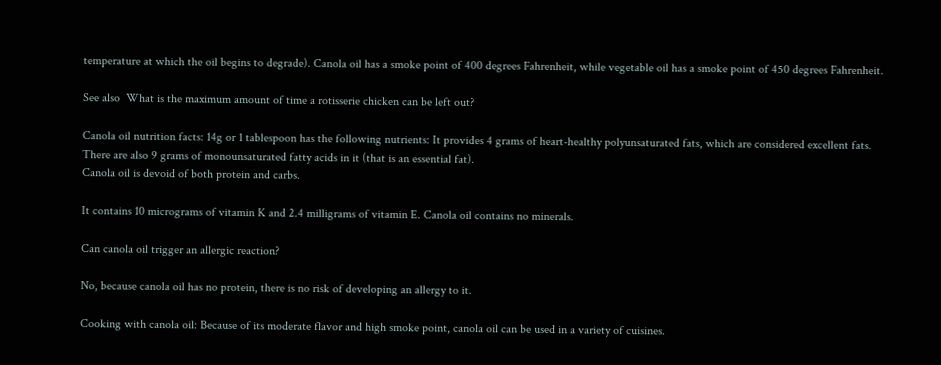temperature at which the oil begins to degrade). Canola oil has a smoke point of 400 degrees Fahrenheit, while vegetable oil has a smoke point of 450 degrees Fahrenheit.

See also  What is the maximum amount of time a rotisserie chicken can be left out?

Canola oil nutrition facts: 14g or 1 tablespoon has the following nutrients: It provides 4 grams of heart-healthy polyunsaturated fats, which are considered excellent fats.
There are also 9 grams of monounsaturated fatty acids in it (that is an essential fat).
Canola oil is devoid of both protein and carbs.

It contains 10 micrograms of vitamin K and 2.4 milligrams of vitamin E. Canola oil contains no minerals.

Can canola oil trigger an allergic reaction?

No, because canola oil has no protein, there is no risk of developing an allergy to it.

Cooking with canola oil: Because of its moderate flavor and high smoke point, canola oil can be used in a variety of cuisines.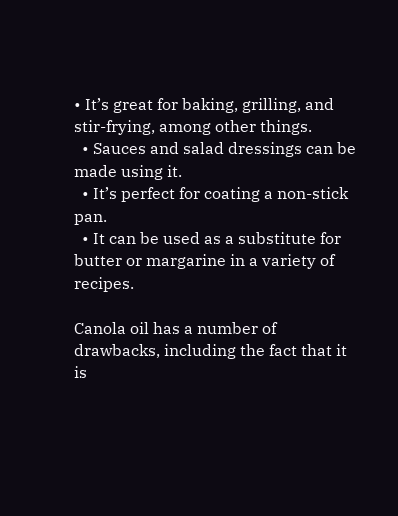• It’s great for baking, grilling, and stir-frying, among other things.
  • Sauces and salad dressings can be made using it.
  • It’s perfect for coating a non-stick pan.
  • It can be used as a substitute for butter or margarine in a variety of recipes.

Canola oil has a number of drawbacks, including the fact that it is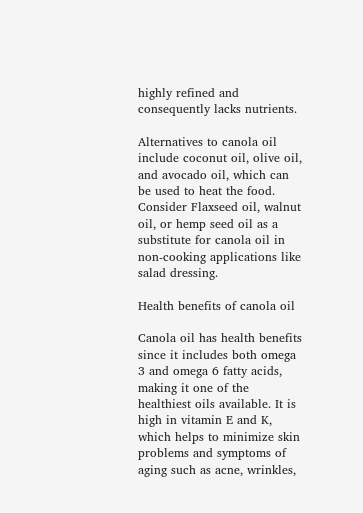highly refined and consequently lacks nutrients.

Alternatives to canola oil include coconut oil, olive oil, and avocado oil, which can be used to heat the food. Consider Flaxseed oil, walnut oil, or hemp seed oil as a substitute for canola oil in non-cooking applications like salad dressing.

Health benefits of canola oil

Canola oil has health benefits since it includes both omega 3 and omega 6 fatty acids, making it one of the healthiest oils available. It is high in vitamin E and K, which helps to minimize skin problems and symptoms of aging such as acne, wrinkles,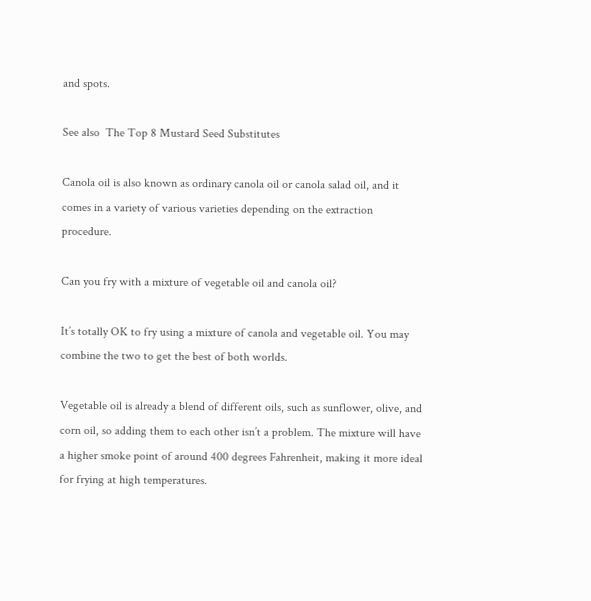and spots.

See also  The Top 8 Mustard Seed Substitutes

Canola oil is also known as ordinary canola oil or canola salad oil, and it comes in a variety of various varieties depending on the extraction procedure.

Can you fry with a mixture of vegetable oil and canola oil?

It’s totally OK to fry using a mixture of canola and vegetable oil. You may combine the two to get the best of both worlds.

Vegetable oil is already a blend of different oils, such as sunflower, olive, and corn oil, so adding them to each other isn’t a problem. The mixture will have a higher smoke point of around 400 degrees Fahrenheit, making it more ideal for frying at high temperatures.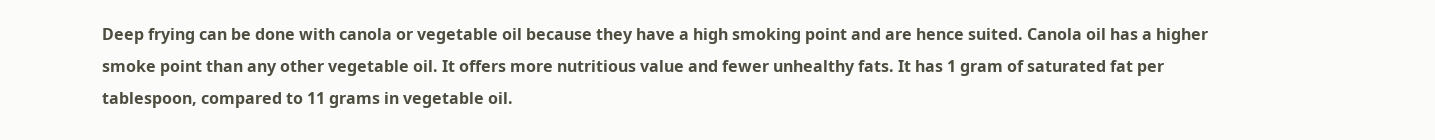Deep frying can be done with canola or vegetable oil because they have a high smoking point and are hence suited. Canola oil has a higher smoke point than any other vegetable oil. It offers more nutritious value and fewer unhealthy fats. It has 1 gram of saturated fat per tablespoon, compared to 11 grams in vegetable oil.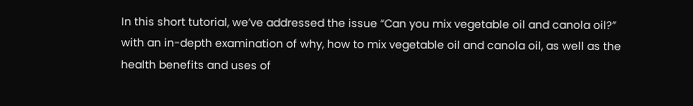In this short tutorial, we’ve addressed the issue “Can you mix vegetable oil and canola oil?” with an in-depth examination of why, how to mix vegetable oil and canola oil, as well as the health benefits and uses of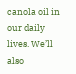canola oil in our daily lives. We’ll also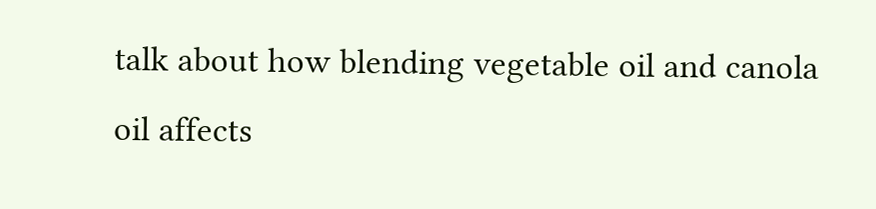talk about how blending vegetable oil and canola oil affects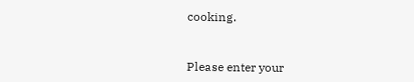cooking.


Please enter your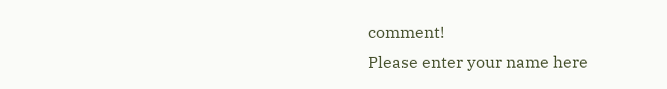comment!
Please enter your name here